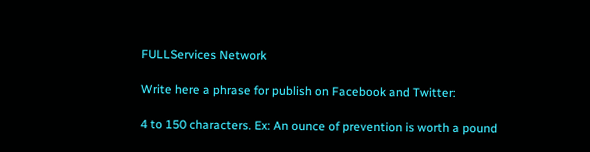FULLServices Network

Write here a phrase for publish on Facebook and Twitter:

4 to 150 characters. Ex: An ounce of prevention is worth a pound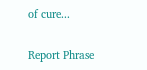of cure...

Report Phrase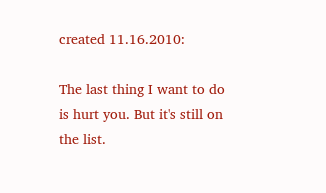created 11.16.2010:

The last thing I want to do is hurt you. But it's still on the list.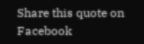Share this quote on Facebook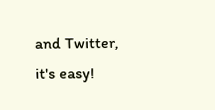and Twitter, it's easy!